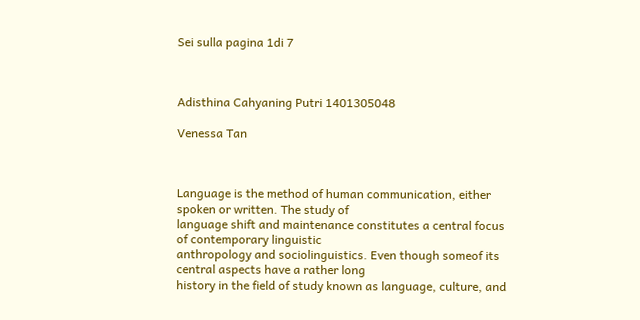Sei sulla pagina 1di 7



Adisthina Cahyaning Putri 1401305048

Venessa Tan



Language is the method of human communication, either spoken or written. The study of
language shift and maintenance constitutes a central focus of contemporary linguistic
anthropology and sociolinguistics. Even though someof its central aspects have a rather long
history in the field of study known as language, culture, and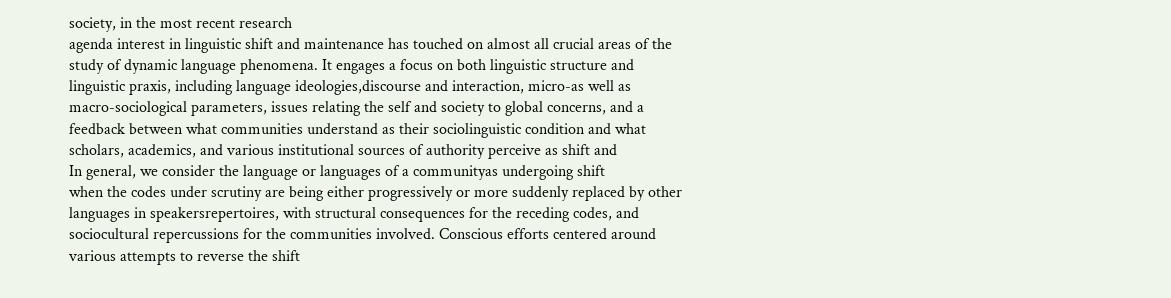society, in the most recent research
agenda interest in linguistic shift and maintenance has touched on almost all crucial areas of the
study of dynamic language phenomena. It engages a focus on both linguistic structure and
linguistic praxis, including language ideologies,discourse and interaction, micro-as well as
macro-sociological parameters, issues relating the self and society to global concerns, and a
feedback between what communities understand as their sociolinguistic condition and what
scholars, academics, and various institutional sources of authority perceive as shift and
In general, we consider the language or languages of a communityas undergoing shift
when the codes under scrutiny are being either progressively or more suddenly replaced by other
languages in speakersrepertoires, with structural consequences for the receding codes, and
sociocultural repercussions for the communities involved. Conscious efforts centered around
various attempts to reverse the shift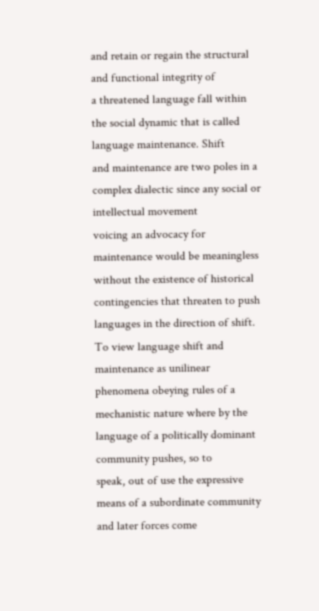and retain or regain the structural and functional integrity of
a threatened language fall within the social dynamic that is called language maintenance. Shift
and maintenance are two poles in a complex dialectic since any social or intellectual movement
voicing an advocacy for maintenance would be meaningless without the existence of historical
contingencies that threaten to push languages in the direction of shift.
To view language shift and maintenance as unilinear phenomena obeying rules of a
mechanistic nature where by the language of a politically dominant community pushes, so to
speak, out of use the expressive means of a subordinate community and later forces come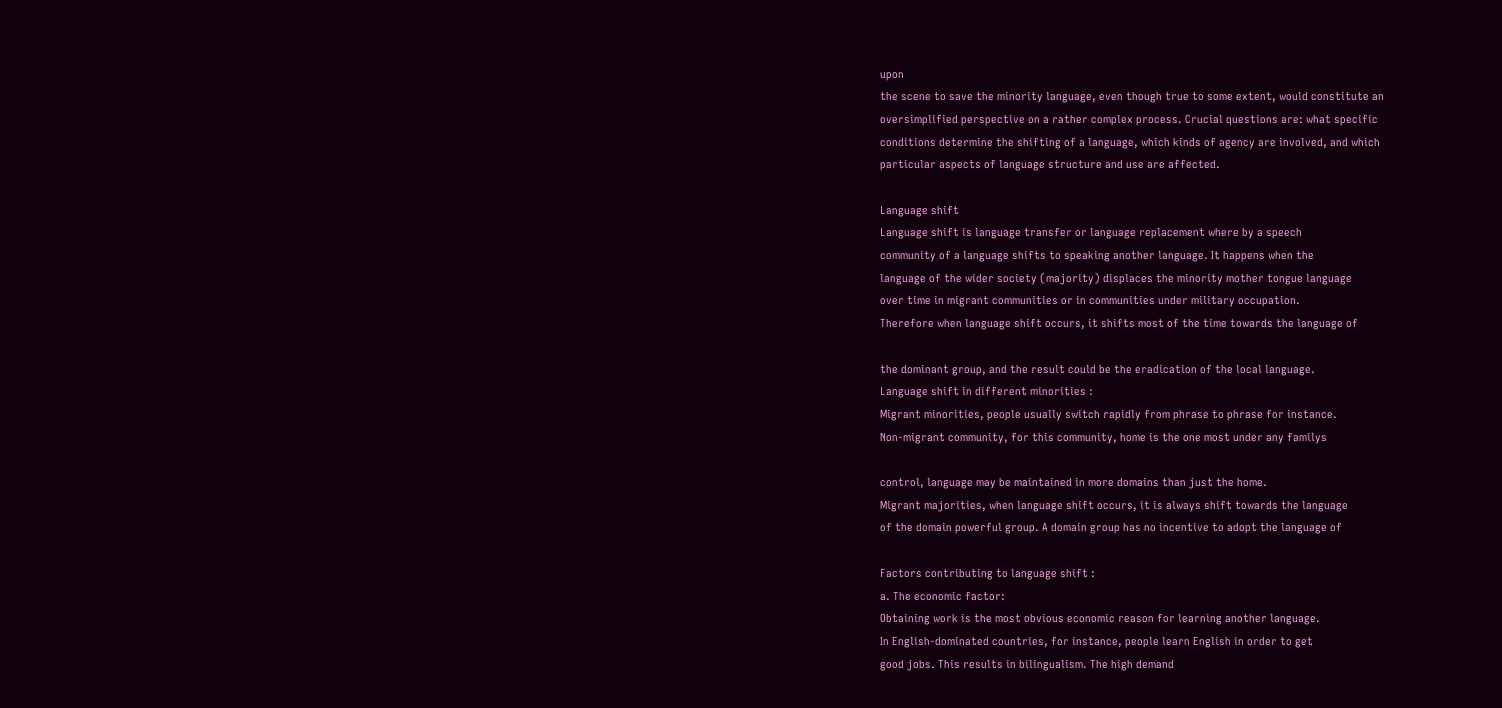upon
the scene to save the minority language, even though true to some extent, would constitute an
oversimplified perspective on a rather complex process. Crucial questions are: what specific
conditions determine the shifting of a language, which kinds of agency are involved, and which
particular aspects of language structure and use are affected.

Language shift
Language shift is language transfer or language replacement where by a speech
community of a language shifts to speaking another language. It happens when the
language of the wider society (majority) displaces the minority mother tongue language
over time in migrant communities or in communities under military occupation.
Therefore when language shift occurs, it shifts most of the time towards the language of

the dominant group, and the result could be the eradication of the local language.
Language shift in different minorities :
Migrant minorities, people usually switch rapidly from phrase to phrase for instance.
Non-migrant community, for this community, home is the one most under any familys

control, language may be maintained in more domains than just the home.
Migrant majorities, when language shift occurs, it is always shift towards the language
of the domain powerful group. A domain group has no incentive to adopt the language of

Factors contributing to language shift :
a. The economic factor:
Obtaining work is the most obvious economic reason for learning another language.
In English-dominated countries, for instance, people learn English in order to get
good jobs. This results in bilingualism. The high demand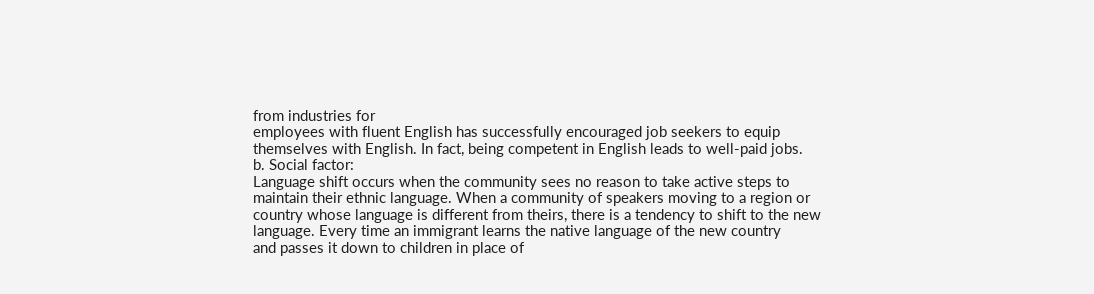from industries for
employees with fluent English has successfully encouraged job seekers to equip
themselves with English. In fact, being competent in English leads to well-paid jobs.
b. Social factor:
Language shift occurs when the community sees no reason to take active steps to
maintain their ethnic language. When a community of speakers moving to a region or
country whose language is different from theirs, there is a tendency to shift to the new
language. Every time an immigrant learns the native language of the new country
and passes it down to children in place of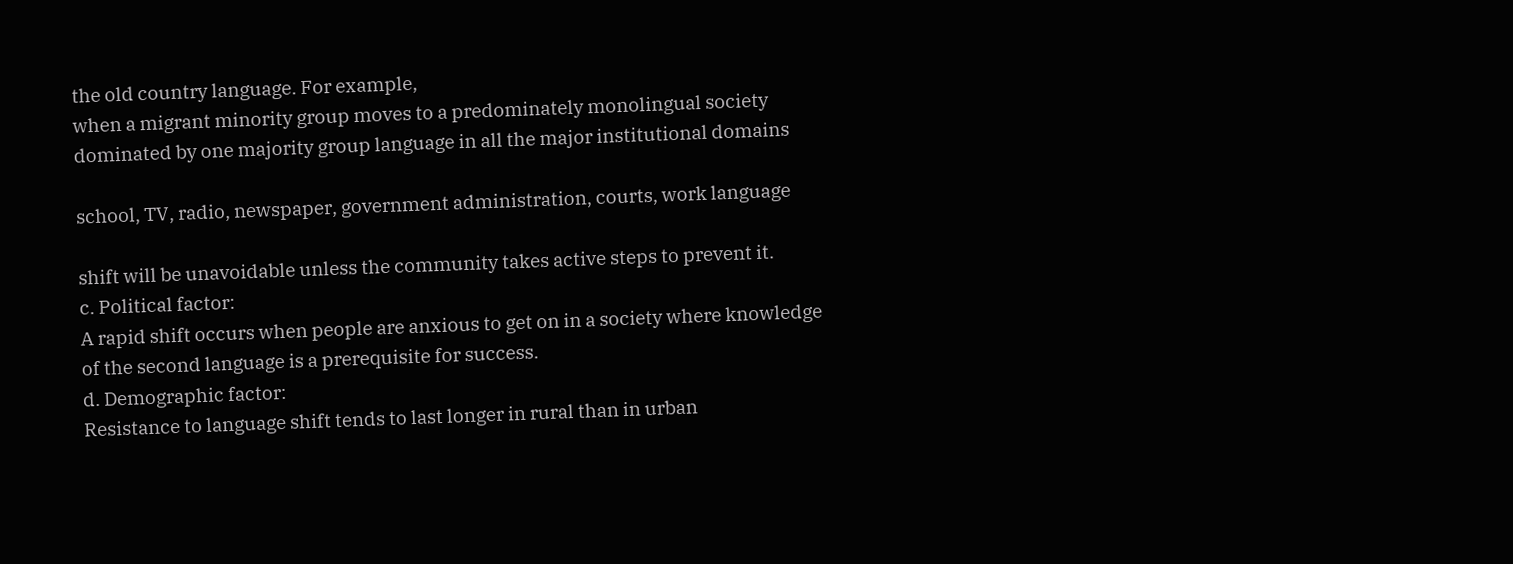the old country language. For example,
when a migrant minority group moves to a predominately monolingual society
dominated by one majority group language in all the major institutional domains

school, TV, radio, newspaper, government administration, courts, work language

shift will be unavoidable unless the community takes active steps to prevent it.
c. Political factor:
A rapid shift occurs when people are anxious to get on in a society where knowledge
of the second language is a prerequisite for success.
d. Demographic factor:
Resistance to language shift tends to last longer in rural than in urban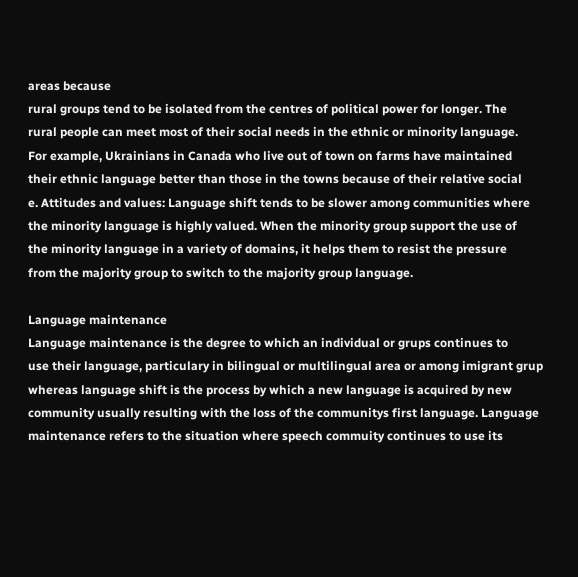areas because
rural groups tend to be isolated from the centres of political power for longer. The
rural people can meet most of their social needs in the ethnic or minority language.
For example, Ukrainians in Canada who live out of town on farms have maintained
their ethnic language better than those in the towns because of their relative social
e. Attitudes and values: Language shift tends to be slower among communities where
the minority language is highly valued. When the minority group support the use of
the minority language in a variety of domains, it helps them to resist the pressure
from the majority group to switch to the majority group language.

Language maintenance
Language maintenance is the degree to which an individual or grups continues to
use their language, particulary in bilingual or multilingual area or among imigrant grup
whereas language shift is the process by which a new language is acquired by new
community usually resulting with the loss of the communitys first language. Language
maintenance refers to the situation where speech commuity continues to use its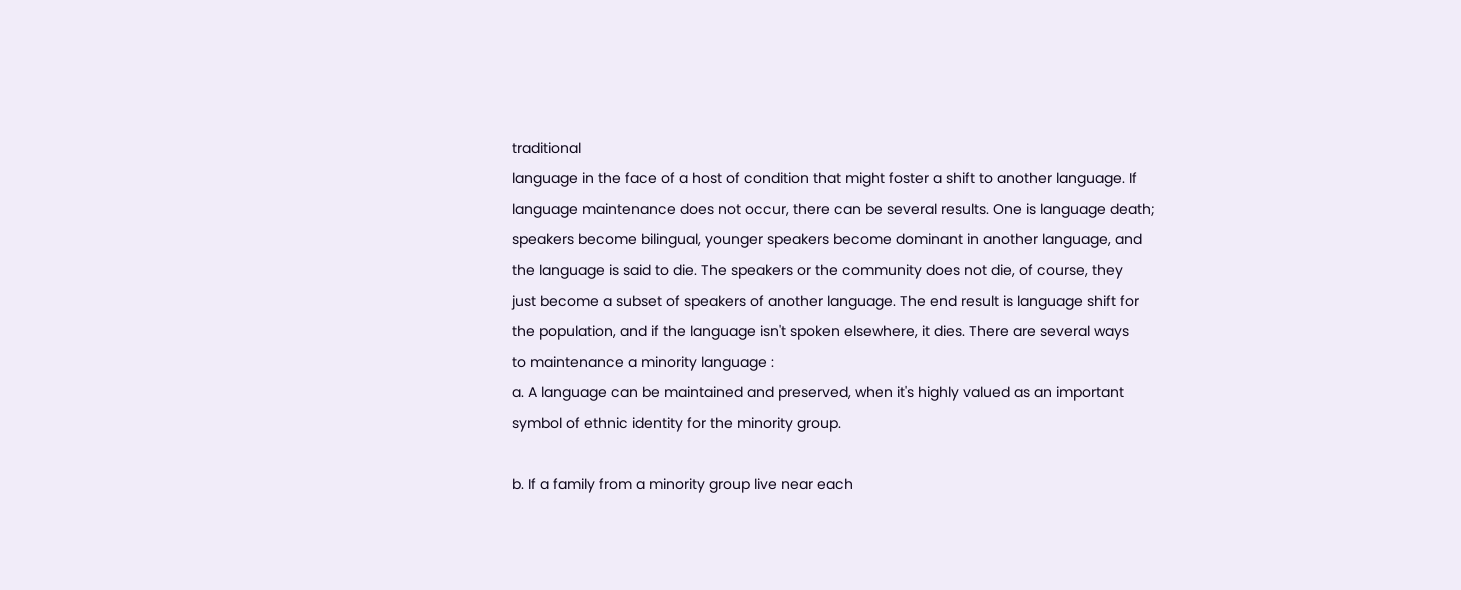traditional
language in the face of a host of condition that might foster a shift to another language. If
language maintenance does not occur, there can be several results. One is language death;
speakers become bilingual, younger speakers become dominant in another language, and
the language is said to die. The speakers or the community does not die, of course, they
just become a subset of speakers of another language. The end result is language shift for
the population, and if the language isn't spoken elsewhere, it dies. There are several ways
to maintenance a minority language :
a. A language can be maintained and preserved, when it's highly valued as an important
symbol of ethnic identity for the minority group.

b. If a family from a minority group live near each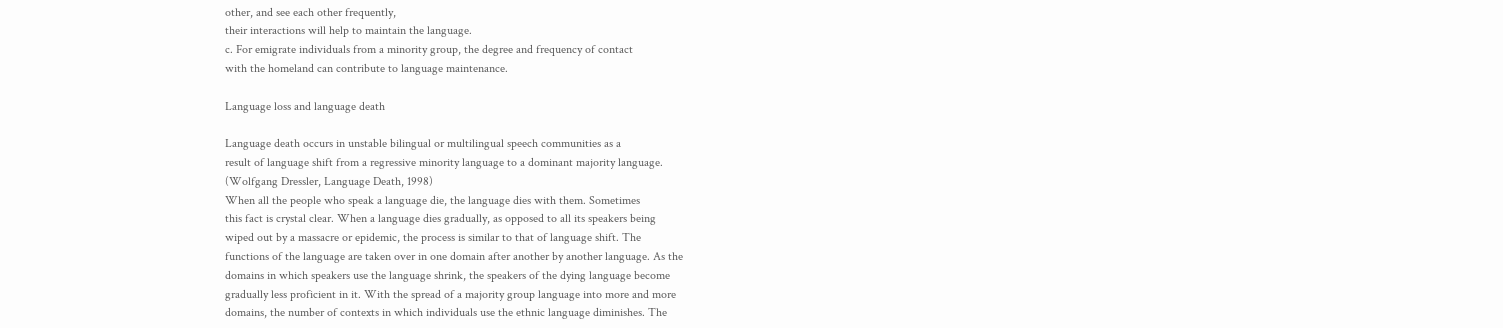other, and see each other frequently,
their interactions will help to maintain the language.
c. For emigrate individuals from a minority group, the degree and frequency of contact
with the homeland can contribute to language maintenance.

Language loss and language death

Language death occurs in unstable bilingual or multilingual speech communities as a
result of language shift from a regressive minority language to a dominant majority language.
(Wolfgang Dressler, Language Death, 1998)
When all the people who speak a language die, the language dies with them. Sometimes
this fact is crystal clear. When a language dies gradually, as opposed to all its speakers being
wiped out by a massacre or epidemic, the process is similar to that of language shift. The
functions of the language are taken over in one domain after another by another language. As the
domains in which speakers use the language shrink, the speakers of the dying language become
gradually less proficient in it. With the spread of a majority group language into more and more
domains, the number of contexts in which individuals use the ethnic language diminishes. The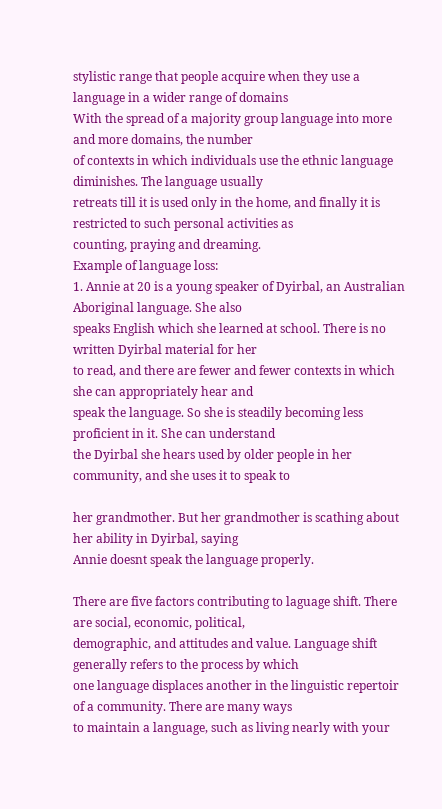stylistic range that people acquire when they use a language in a wider range of domains
With the spread of a majority group language into more and more domains, the number
of contexts in which individuals use the ethnic language diminishes. The language usually
retreats till it is used only in the home, and finally it is restricted to such personal activities as
counting, praying and dreaming.
Example of language loss:
1. Annie at 20 is a young speaker of Dyirbal, an Australian Aboriginal language. She also
speaks English which she learned at school. There is no written Dyirbal material for her
to read, and there are fewer and fewer contexts in which she can appropriately hear and
speak the language. So she is steadily becoming less proficient in it. She can understand
the Dyirbal she hears used by older people in her community, and she uses it to speak to

her grandmother. But her grandmother is scathing about her ability in Dyirbal, saying
Annie doesnt speak the language properly.

There are five factors contributing to laguage shift. There are social, economic, political,
demographic, and attitudes and value. Language shift generally refers to the process by which
one language displaces another in the linguistic repertoir of a community. There are many ways
to maintain a language, such as living nearly with your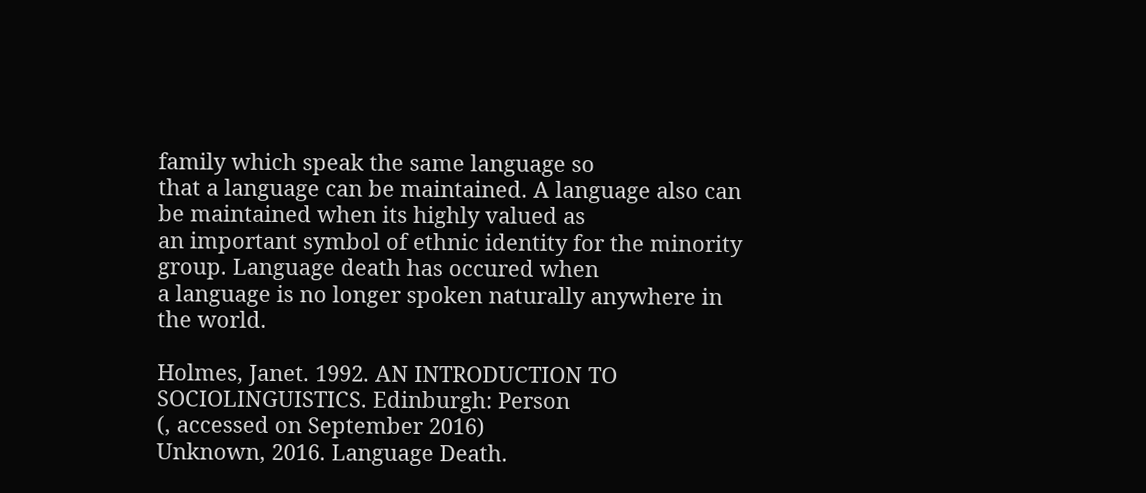family which speak the same language so
that a language can be maintained. A language also can be maintained when its highly valued as
an important symbol of ethnic identity for the minority group. Language death has occured when
a language is no longer spoken naturally anywhere in the world.

Holmes, Janet. 1992. AN INTRODUCTION TO SOCIOLINGUISTICS. Edinburgh: Person
(, accessed on September 2016)
Unknown, 2016. Language Death.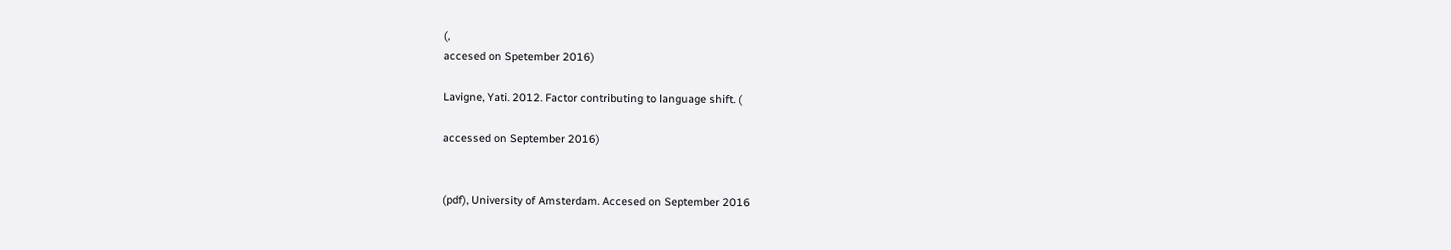(,
accesed on Spetember 2016)

Lavigne, Yati. 2012. Factor contributing to language shift. (

accessed on September 2016)


(pdf), University of Amsterdam. Accesed on September 2016